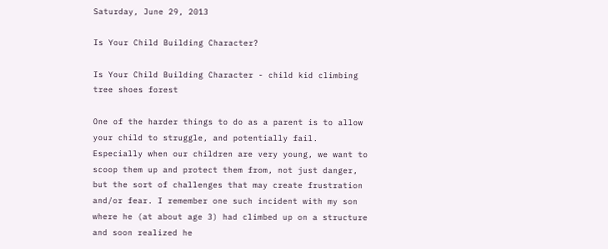Saturday, June 29, 2013

Is Your Child Building Character?

Is Your Child Building Character - child kid climbing tree shoes forest

One of the harder things to do as a parent is to allow your child to struggle, and potentially fail. Especially when our children are very young, we want to scoop them up and protect them from, not just danger, but the sort of challenges that may create frustration and/or fear. I remember one such incident with my son where he (at about age 3) had climbed up on a structure and soon realized he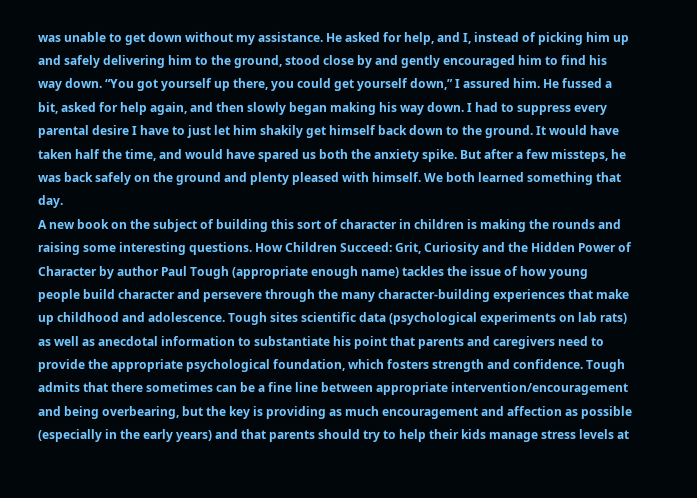was unable to get down without my assistance. He asked for help, and I, instead of picking him up and safely delivering him to the ground, stood close by and gently encouraged him to find his way down. “You got yourself up there, you could get yourself down,” I assured him. He fussed a bit, asked for help again, and then slowly began making his way down. I had to suppress every parental desire I have to just let him shakily get himself back down to the ground. It would have taken half the time, and would have spared us both the anxiety spike. But after a few missteps, he was back safely on the ground and plenty pleased with himself. We both learned something that day.
A new book on the subject of building this sort of character in children is making the rounds and raising some interesting questions. How Children Succeed: Grit, Curiosity and the Hidden Power of Character by author Paul Tough (appropriate enough name) tackles the issue of how young people build character and persevere through the many character-building experiences that make up childhood and adolescence. Tough sites scientific data (psychological experiments on lab rats) as well as anecdotal information to substantiate his point that parents and caregivers need to provide the appropriate psychological foundation, which fosters strength and confidence. Tough admits that there sometimes can be a fine line between appropriate intervention/encouragement and being overbearing, but the key is providing as much encouragement and affection as possible (especially in the early years) and that parents should try to help their kids manage stress levels at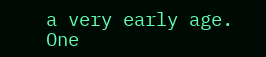a very early age.
One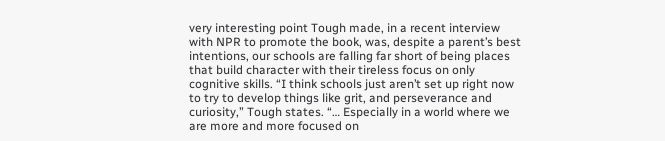very interesting point Tough made, in a recent interview with NPR to promote the book, was, despite a parent’s best intentions, our schools are falling far short of being places that build character with their tireless focus on only cognitive skills. “I think schools just aren’t set up right now to try to develop things like grit, and perseverance and curiosity,” Tough states. “… Especially in a world where we are more and more focused on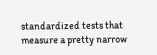standardized tests that measure a pretty narrow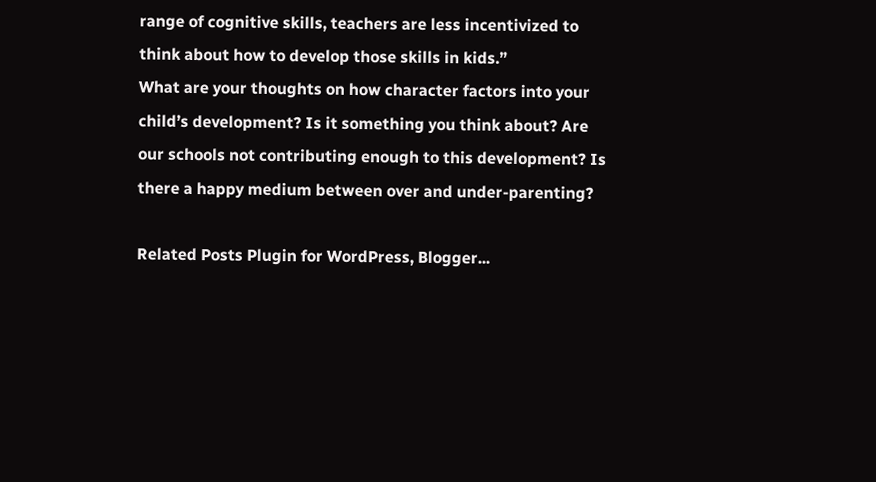range of cognitive skills, teachers are less incentivized to think about how to develop those skills in kids.”
What are your thoughts on how character factors into your child’s development? Is it something you think about? Are our schools not contributing enough to this development? Is there a happy medium between over and under-parenting?

Related Posts Plugin for WordPress, Blogger...